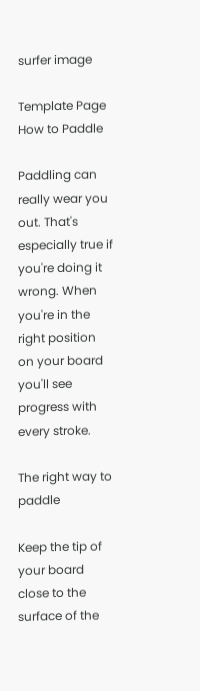surfer image

Template Page How to Paddle

Paddling can really wear you out. That's especially true if you're doing it wrong. When you're in the right position on your board you'll see progress with every stroke.

The right way to paddle

Keep the tip of your board close to the surface of the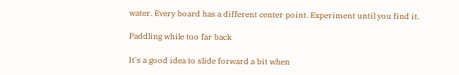water. Every board has a different center point. Experiment until you find it.

Paddling while too far back

It's a good idea to slide forward a bit when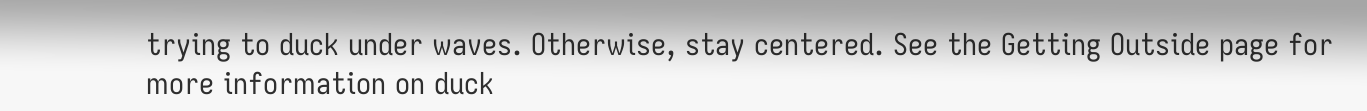trying to duck under waves. Otherwise, stay centered. See the Getting Outside page for more information on duck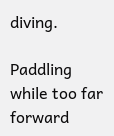diving.

Paddling while too far forward